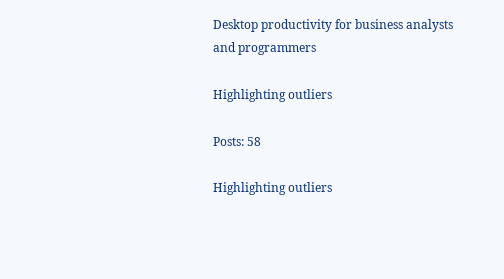Desktop productivity for business analysts and programmers

Highlighting outliers

Posts: 58

Highlighting outliers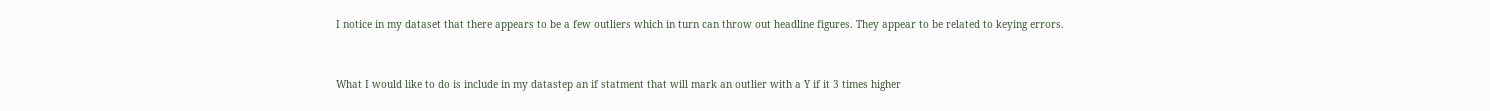I notice in my dataset that there appears to be a few outliers which in turn can throw out headline figures. They appear to be related to keying errors.


What I would like to do is include in my datastep an if statment that will mark an outlier with a Y if it 3 times higher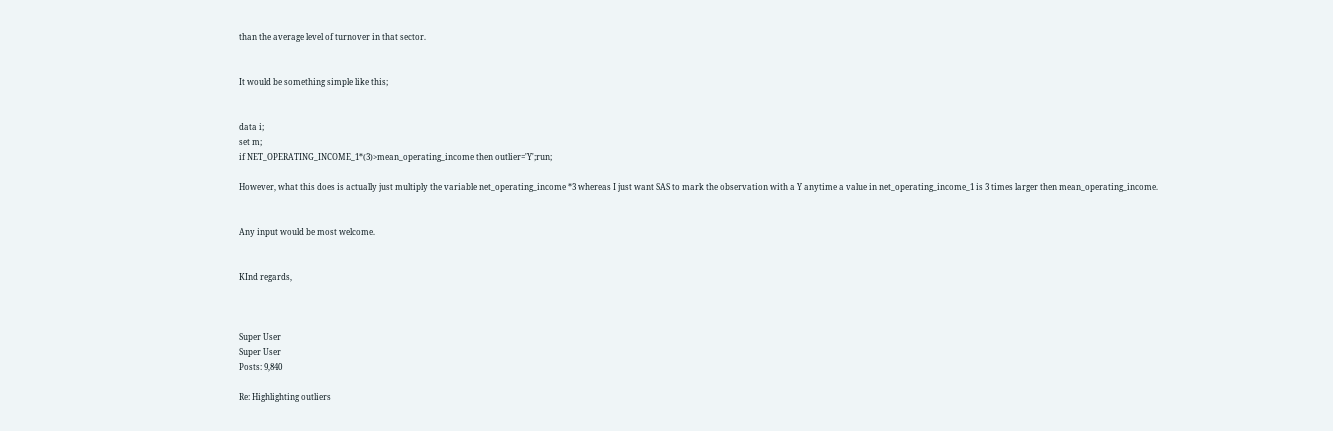than the average level of turnover in that sector.


It would be something simple like this;


data i;
set m;
if NET_OPERATING_INCOME_1*(3)>mean_operating_income then outlier='Y';run;

However, what this does is actually just multiply the variable net_operating_income *3 whereas I just want SAS to mark the observation with a Y anytime a value in net_operating_income_1 is 3 times larger then mean_operating_income.


Any input would be most welcome.


KInd regards,



Super User
Super User
Posts: 9,840

Re: Highlighting outliers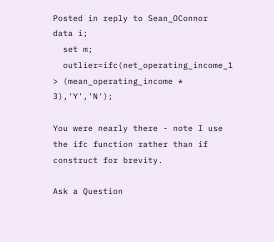Posted in reply to Sean_OConnor
data i;
  set m;
  outlier=ifc(net_operating_income_1 > (mean_operating_income * 3),'Y','N');

You were nearly there - note I use the ifc function rather than if construct for brevity.

Ask a Question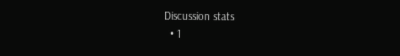Discussion stats
  • 1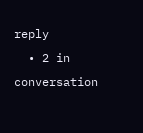reply
  • 2 in conversation